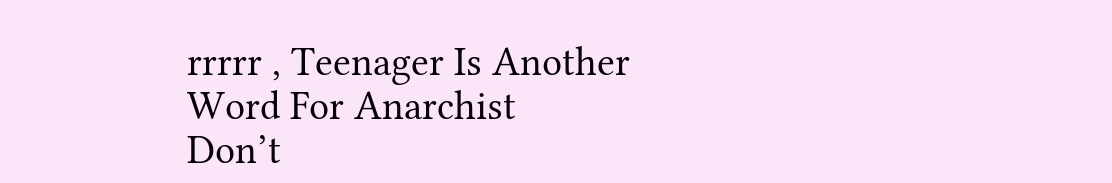rrrrr , Teenager Is Another Word For Anarchist
Don’t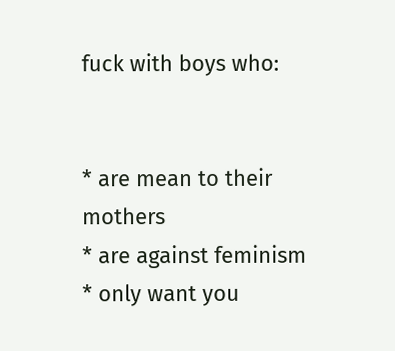fuck with boys who:


* are mean to their mothers
* are against feminism
* only want you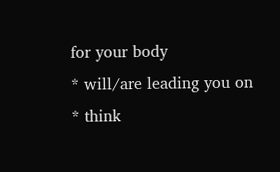for your body
* will/are leading you on
* think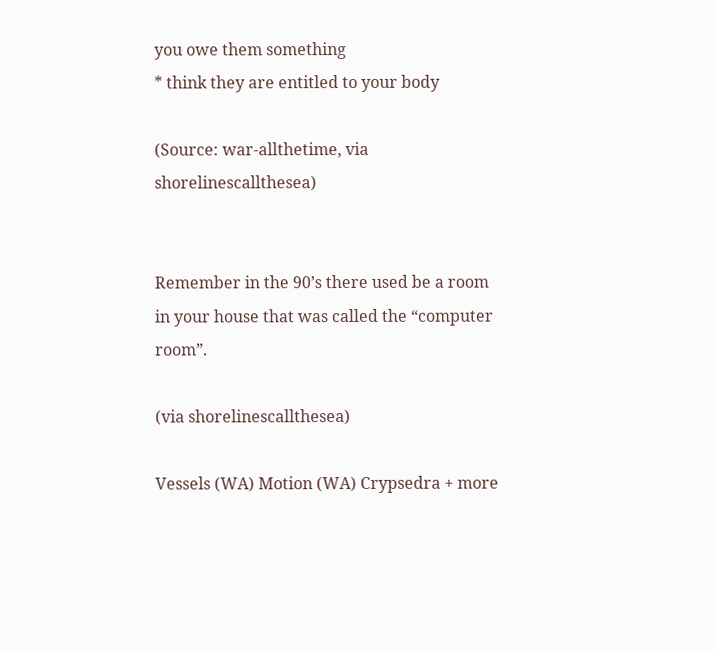you owe them something
* think they are entitled to your body

(Source: war-allthetime, via shorelinescallthesea)


Remember in the 90’s there used be a room in your house that was called the “computer room”.

(via shorelinescallthesea)

Vessels (WA) Motion (WA) Crypsedra + more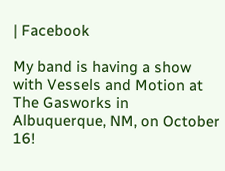| Facebook

My band is having a show with Vessels and Motion at The Gasworks in Albuquerque, NM, on October 16!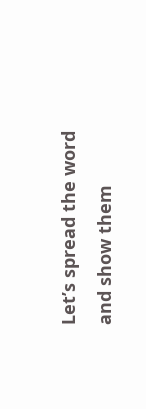Let’s spread the word and show them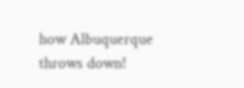how Albuquerque throws down!